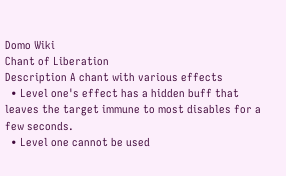Domo Wiki
Chant of Liberation
Description A chant with various effects
  • Level one's effect has a hidden buff that leaves the target immune to most disables for a few seconds.
  • Level one cannot be used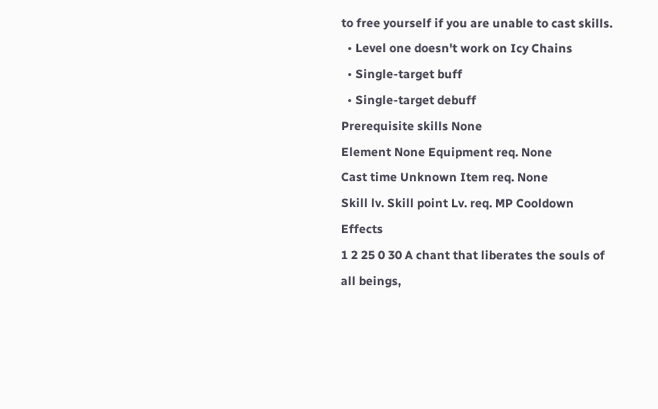to free yourself if you are unable to cast skills.
  • Level one doesn't work on Icy Chains
  • Single-target buff
  • Single-target debuff
Prerequisite skills None
Element None Equipment req. None
Cast time Unknown Item req. None
Skill lv. Skill point Lv. req. MP Cooldown Effects
1 2 25 0 30 A chant that liberates the souls of all beings,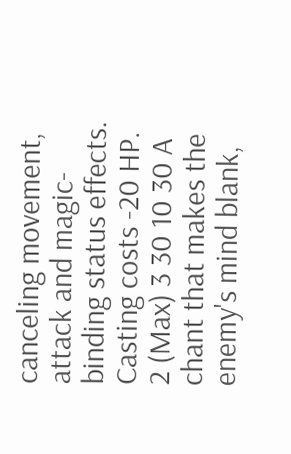canceling movement, attack and magic-binding status effects. Casting costs -20 HP.
2 (Max) 3 30 10 30 A chant that makes the enemy's mind blank,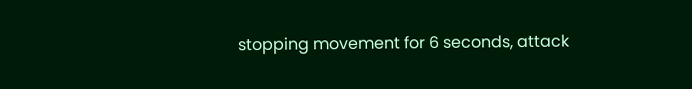stopping movement for 6 seconds, attack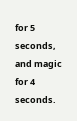for 5 seconds, and magic for 4 seconds.